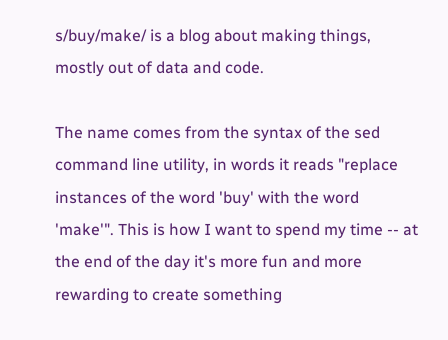s/buy/make/ is a blog about making things, mostly out of data and code.

The name comes from the syntax of the sed command line utility, in words it reads "replace instances of the word 'buy' with the word 'make'". This is how I want to spend my time -- at the end of the day it's more fun and more rewarding to create something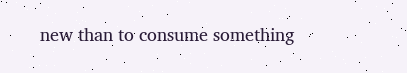new than to consume something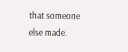that someone else made.